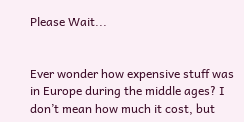Please Wait...


Ever wonder how expensive stuff was in Europe during the middle ages? I don’t mean how much it cost, but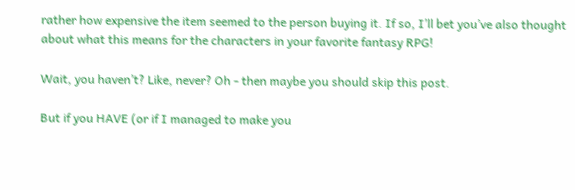rather how expensive the item seemed to the person buying it. If so, I’ll bet you’ve also thought about what this means for the characters in your favorite fantasy RPG!

Wait, you haven’t? Like, never? Oh - then maybe you should skip this post.

But if you HAVE (or if I managed to make you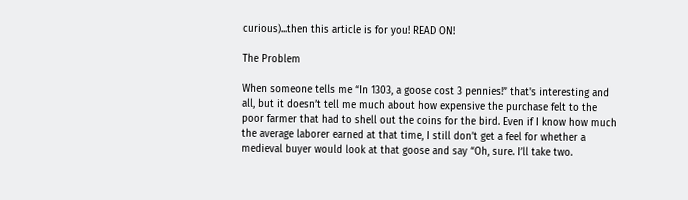curious)...then this article is for you! READ ON!

The Problem

When someone tells me “In 1303, a goose cost 3 pennies!” that's interesting and all, but it doesn’t tell me much about how expensive the purchase felt to the poor farmer that had to shell out the coins for the bird. Even if I know how much the average laborer earned at that time, I still don’t get a feel for whether a medieval buyer would look at that goose and say “Oh, sure. I’ll take two.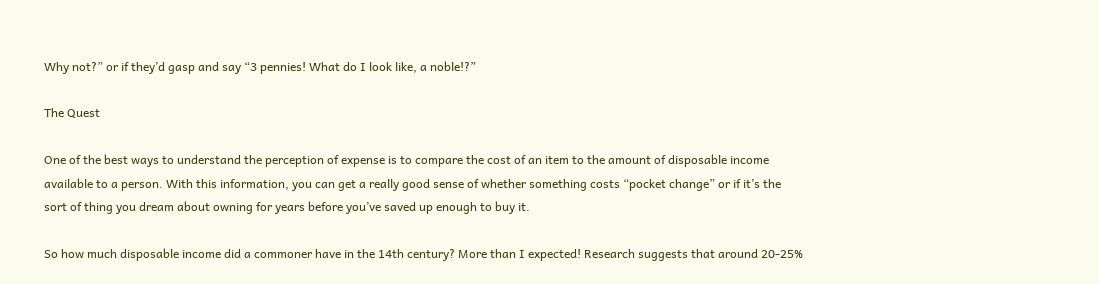Why not?” or if they’d gasp and say “3 pennies! What do I look like, a noble!?”

The Quest

One of the best ways to understand the perception of expense is to compare the cost of an item to the amount of disposable income available to a person. With this information, you can get a really good sense of whether something costs “pocket change” or if it’s the sort of thing you dream about owning for years before you’ve saved up enough to buy it.

So how much disposable income did a commoner have in the 14th century? More than I expected! Research suggests that around 20-25%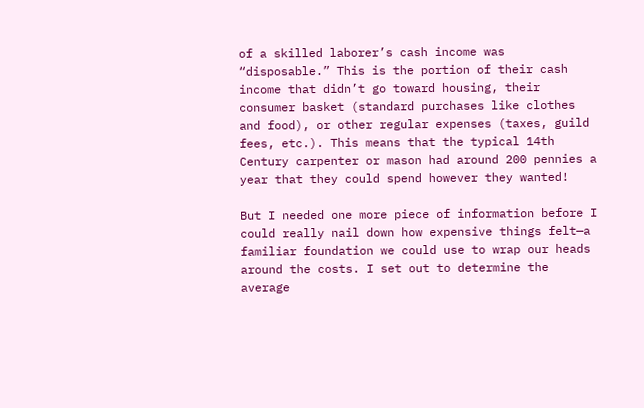of a skilled laborer’s cash income was “disposable.” This is the portion of their cash income that didn’t go toward housing, their consumer basket (standard purchases like clothes and food), or other regular expenses (taxes, guild fees, etc.). This means that the typical 14th Century carpenter or mason had around 200 pennies a year that they could spend however they wanted!

But I needed one more piece of information before I could really nail down how expensive things felt—a familiar foundation we could use to wrap our heads around the costs. I set out to determine the average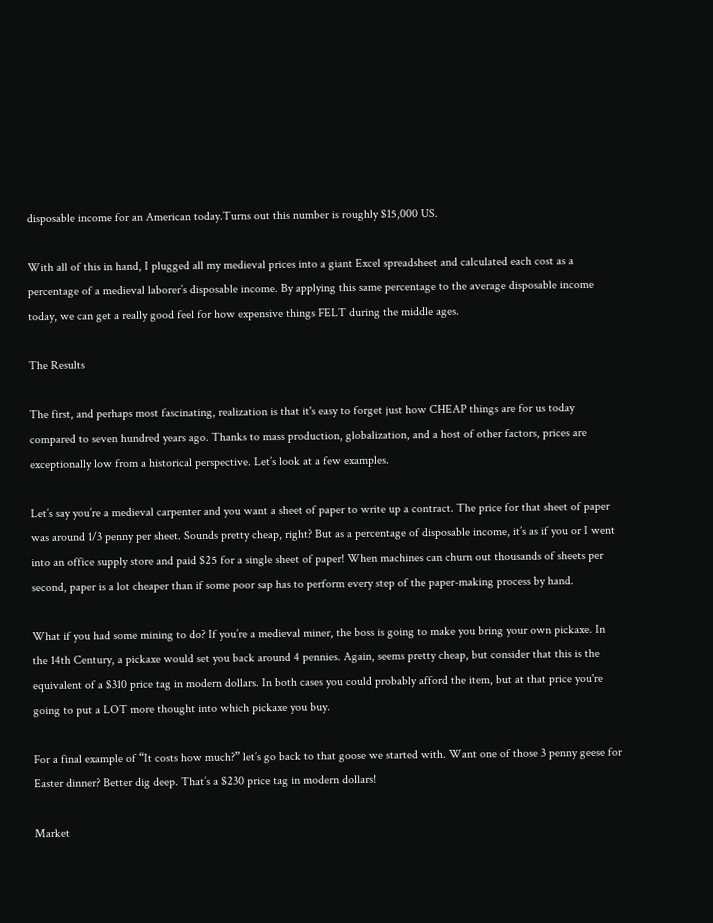disposable income for an American today.Turns out this number is roughly $15,000 US.

With all of this in hand, I plugged all my medieval prices into a giant Excel spreadsheet and calculated each cost as a percentage of a medieval laborer’s disposable income. By applying this same percentage to the average disposable income today, we can get a really good feel for how expensive things FELT during the middle ages.

The Results

The first, and perhaps most fascinating, realization is that it's easy to forget just how CHEAP things are for us today compared to seven hundred years ago. Thanks to mass production, globalization, and a host of other factors, prices are exceptionally low from a historical perspective. Let’s look at a few examples.

Let’s say you’re a medieval carpenter and you want a sheet of paper to write up a contract. The price for that sheet of paper was around 1/3 penny per sheet. Sounds pretty cheap, right? But as a percentage of disposable income, it’s as if you or I went into an office supply store and paid $25 for a single sheet of paper! When machines can churn out thousands of sheets per second, paper is a lot cheaper than if some poor sap has to perform every step of the paper-making process by hand.

What if you had some mining to do? If you’re a medieval miner, the boss is going to make you bring your own pickaxe. In the 14th Century, a pickaxe would set you back around 4 pennies. Again, seems pretty cheap, but consider that this is the equivalent of a $310 price tag in modern dollars. In both cases you could probably afford the item, but at that price you're going to put a LOT more thought into which pickaxe you buy.

For a final example of “It costs how much?” let’s go back to that goose we started with. Want one of those 3 penny geese for Easter dinner? Better dig deep. That’s a $230 price tag in modern dollars!

Market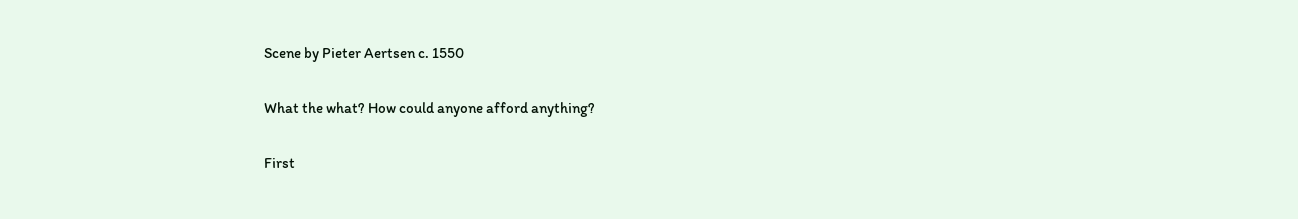Scene by Pieter Aertsen c. 1550

What the what? How could anyone afford anything?

First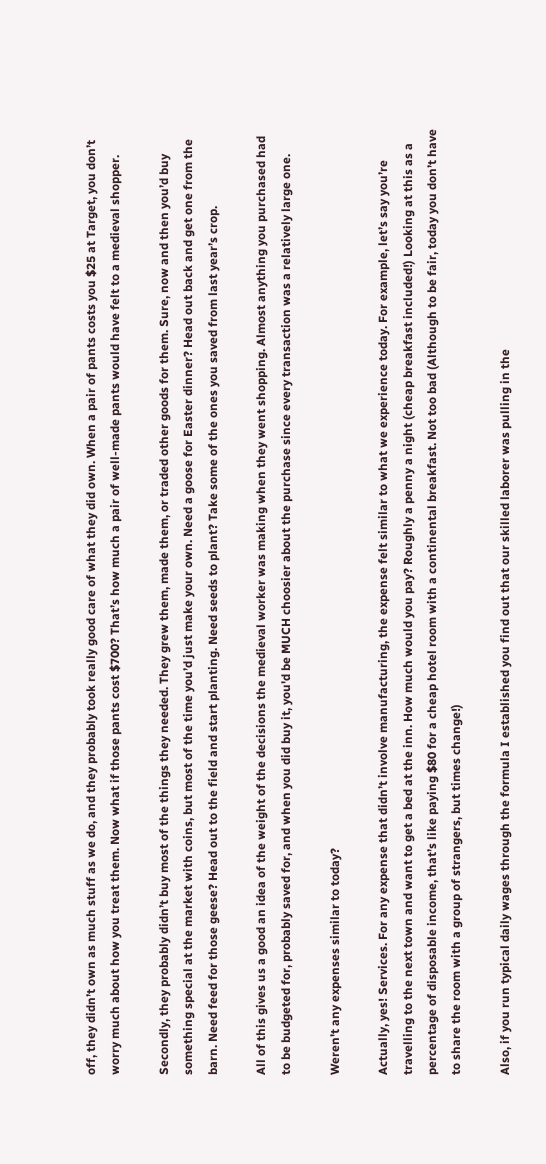off, they didn’t own as much stuff as we do, and they probably took really good care of what they did own. When a pair of pants costs you $25 at Target, you don’t worry much about how you treat them. Now what if those pants cost $700? That’s how much a pair of well-made pants would have felt to a medieval shopper.

Secondly, they probably didn’t buy most of the things they needed. They grew them, made them, or traded other goods for them. Sure, now and then you’d buy something special at the market with coins, but most of the time you’d just make your own. Need a goose for Easter dinner? Head out back and get one from the barn. Need feed for those geese? Head out to the field and start planting. Need seeds to plant? Take some of the ones you saved from last year’s crop.

All of this gives us a good an idea of the weight of the decisions the medieval worker was making when they went shopping. Almost anything you purchased had to be budgeted for, probably saved for, and when you did buy it, you'd be MUCH choosier about the purchase since every transaction was a relatively large one.

Weren't any expenses similar to today?

Actually, yes! Services. For any expense that didn’t involve manufacturing, the expense felt similar to what we experience today. For example, let’s say you’re travelling to the next town and want to get a bed at the inn. How much would you pay? Roughly a penny a night (cheap breakfast included!) Looking at this as a percentage of disposable income, that’s like paying $80 for a cheap hotel room with a continental breakfast. Not too bad (Although to be fair, today you don’t have to share the room with a group of strangers, but times change!)

Also, if you run typical daily wages through the formula I established you find out that our skilled laborer was pulling in the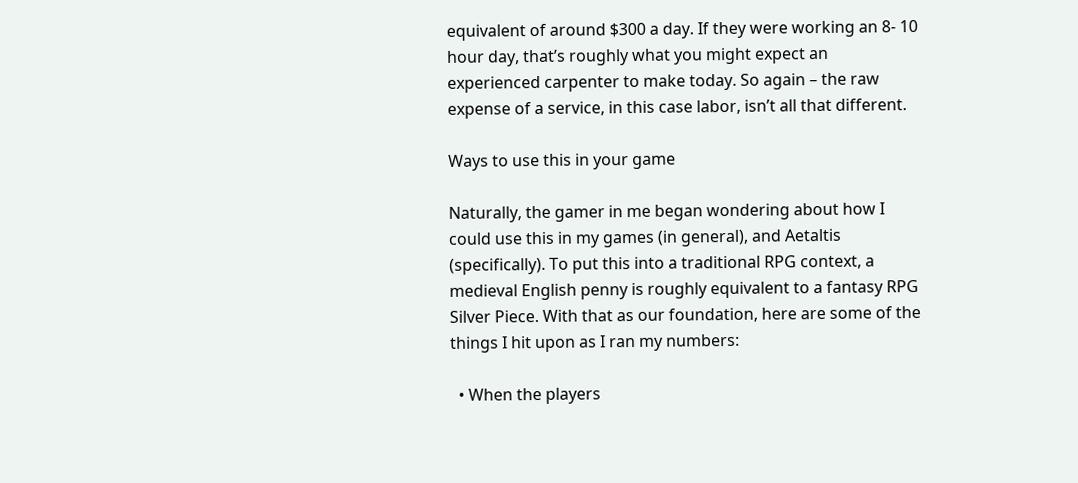equivalent of around $300 a day. If they were working an 8- 10 hour day, that’s roughly what you might expect an experienced carpenter to make today. So again – the raw expense of a service, in this case labor, isn’t all that different.

Ways to use this in your game

Naturally, the gamer in me began wondering about how I could use this in my games (in general), and Aetaltis (specifically). To put this into a traditional RPG context, a medieval English penny is roughly equivalent to a fantasy RPG Silver Piece. With that as our foundation, here are some of the things I hit upon as I ran my numbers:

  • When the players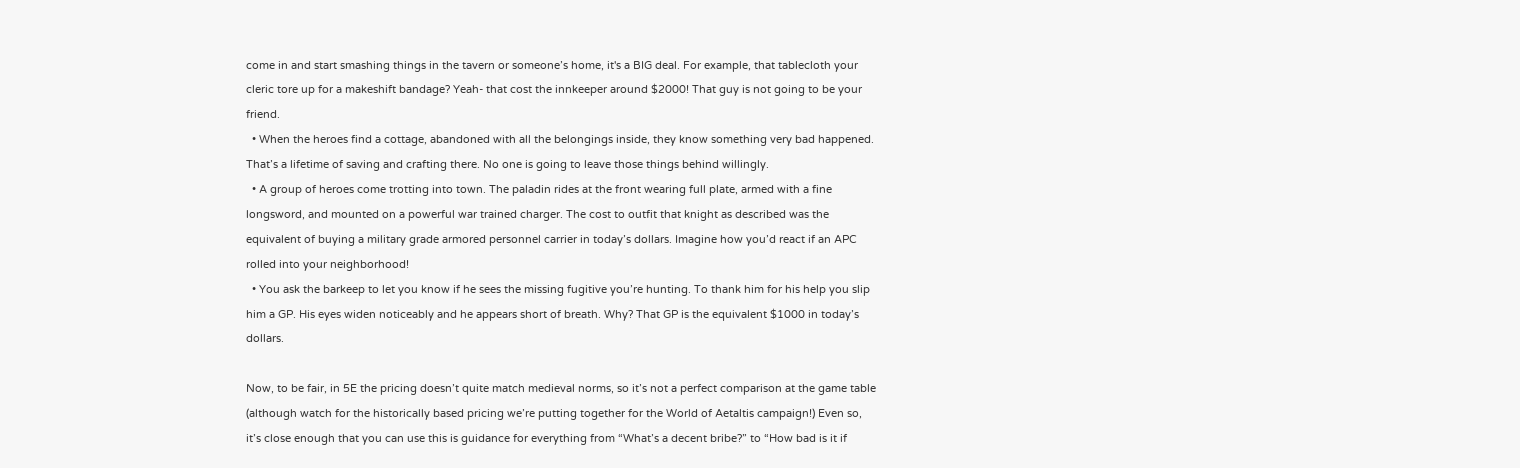come in and start smashing things in the tavern or someone’s home, it's a BIG deal. For example, that tablecloth your cleric tore up for a makeshift bandage? Yeah- that cost the innkeeper around $2000! That guy is not going to be your friend.
  • When the heroes find a cottage, abandoned with all the belongings inside, they know something very bad happened. That’s a lifetime of saving and crafting there. No one is going to leave those things behind willingly.
  • A group of heroes come trotting into town. The paladin rides at the front wearing full plate, armed with a fine longsword, and mounted on a powerful war trained charger. The cost to outfit that knight as described was the equivalent of buying a military grade armored personnel carrier in today’s dollars. Imagine how you’d react if an APC rolled into your neighborhood!
  • You ask the barkeep to let you know if he sees the missing fugitive you’re hunting. To thank him for his help you slip him a GP. His eyes widen noticeably and he appears short of breath. Why? That GP is the equivalent $1000 in today’s dollars.

Now, to be fair, in 5E the pricing doesn’t quite match medieval norms, so it’s not a perfect comparison at the game table (although watch for the historically based pricing we’re putting together for the World of Aetaltis campaign!) Even so, it’s close enough that you can use this is guidance for everything from “What’s a decent bribe?” to “How bad is it if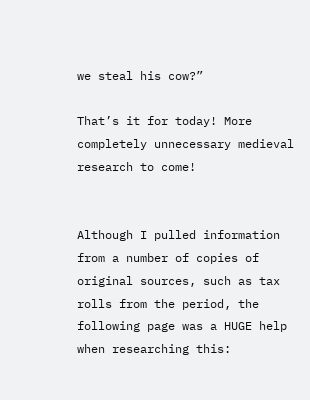we steal his cow?”

That’s it for today! More completely unnecessary medieval research to come!


Although I pulled information from a number of copies of original sources, such as tax rolls from the period, the following page was a HUGE help when researching this: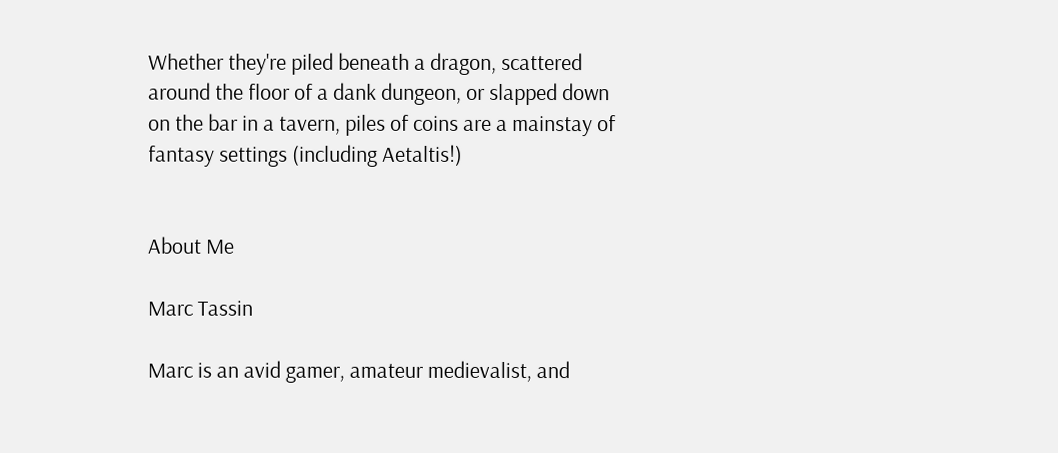Whether they're piled beneath a dragon, scattered around the floor of a dank dungeon, or slapped down on the bar in a tavern, piles of coins are a mainstay of fantasy settings (including Aetaltis!)


About Me

Marc Tassin

Marc is an avid gamer, amateur medievalist, and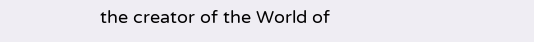the creator of the World of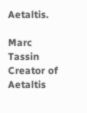Aetaltis.

Marc Tassin
Creator of Aetaltis